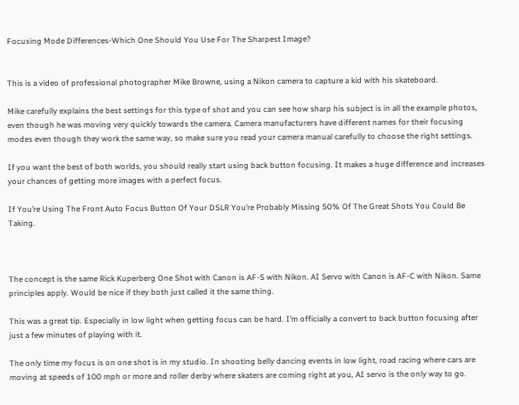Focusing Mode Differences-Which One Should You Use For The Sharpest Image?


This is a video of professional photographer Mike Browne, using a Nikon camera to capture a kid with his skateboard.

Mike carefully explains the best settings for this type of shot and you can see how sharp his subject is in all the example photos, even though he was moving very quickly towards the camera. Camera manufacturers have different names for their focusing modes even though they work the same way, so make sure you read your camera manual carefully to choose the right settings.

If you want the best of both worlds, you should really start using back button focusing. It makes a huge difference and increases your chances of getting more images with a perfect focus.

If You’re Using The Front Auto Focus Button Of Your DSLR You’re Probably Missing 50% Of The Great Shots You Could Be Taking.



The concept is the same Rick Kuperberg One Shot with Canon is AF-S with Nikon. AI Servo with Canon is AF-C with Nikon. Same principles apply. Would be nice if they both just called it the same thing.

This was a great tip. Especially in low light when getting focus can be hard. I’m officially a convert to back button focusing after just a few minutes of playing with it.

The only time my focus is on one shot is in my studio. In shooting belly dancing events in low light, road racing where cars are moving at speeds of 100 mph or more and roller derby where skaters are coming right at you, AI servo is the only way to go.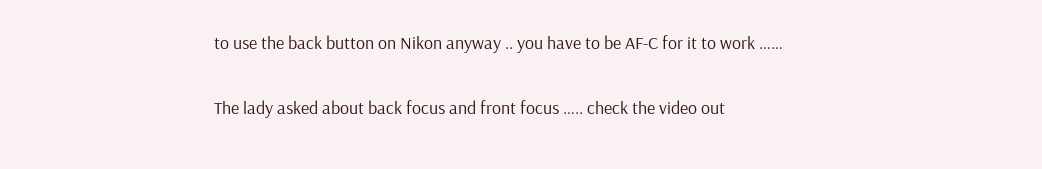to use the back button on Nikon anyway .. you have to be AF-C for it to work ……

The lady asked about back focus and front focus ….. check the video out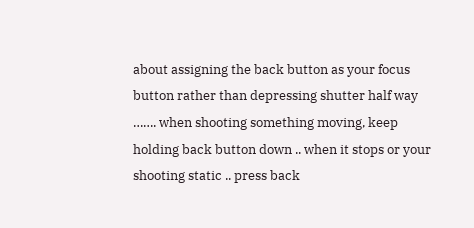about assigning the back button as your focus button rather than depressing shutter half way ……. when shooting something moving, keep holding back button down .. when it stops or your shooting static .. press back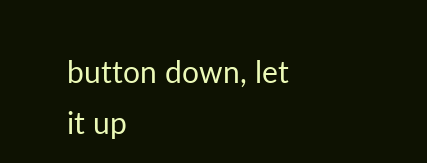button down, let it up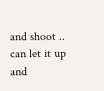and shoot .. can let it up and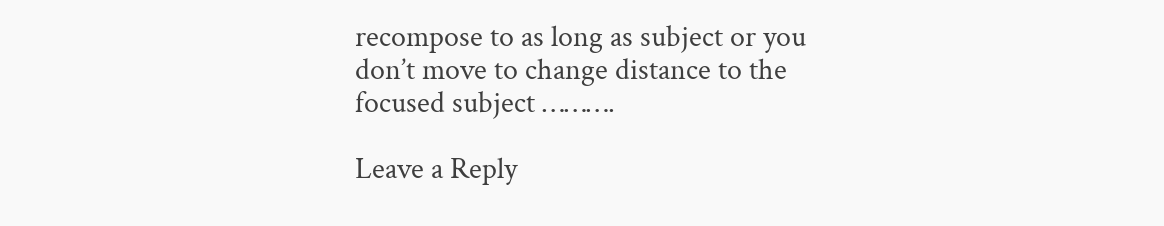recompose to as long as subject or you don’t move to change distance to the focused subject ……….

Leave a Reply